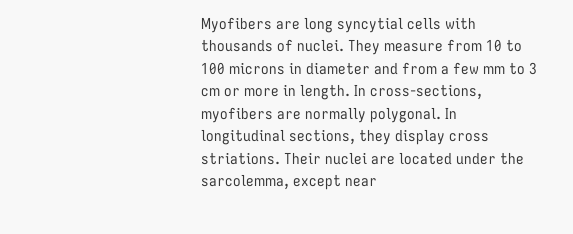Myofibers are long syncytial cells with thousands of nuclei. They measure from 10 to 100 microns in diameter and from a few mm to 3 cm or more in length. In cross-sections, myofibers are normally polygonal. In longitudinal sections, they display cross striations. Their nuclei are located under the sarcolemma, except near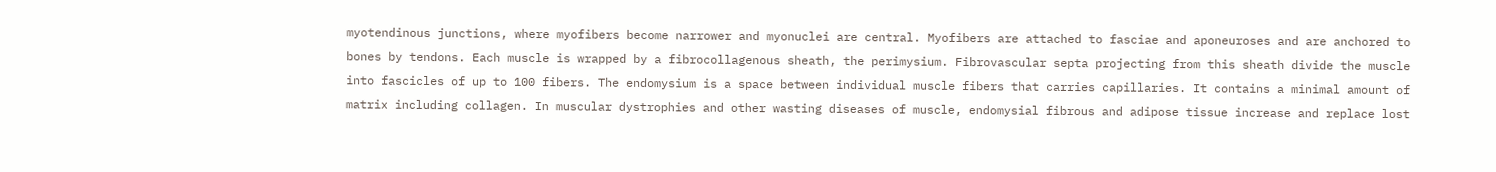myotendinous junctions, where myofibers become narrower and myonuclei are central. Myofibers are attached to fasciae and aponeuroses and are anchored to bones by tendons. Each muscle is wrapped by a fibrocollagenous sheath, the perimysium. Fibrovascular septa projecting from this sheath divide the muscle into fascicles of up to 100 fibers. The endomysium is a space between individual muscle fibers that carries capillaries. It contains a minimal amount of matrix including collagen. In muscular dystrophies and other wasting diseases of muscle, endomysial fibrous and adipose tissue increase and replace lost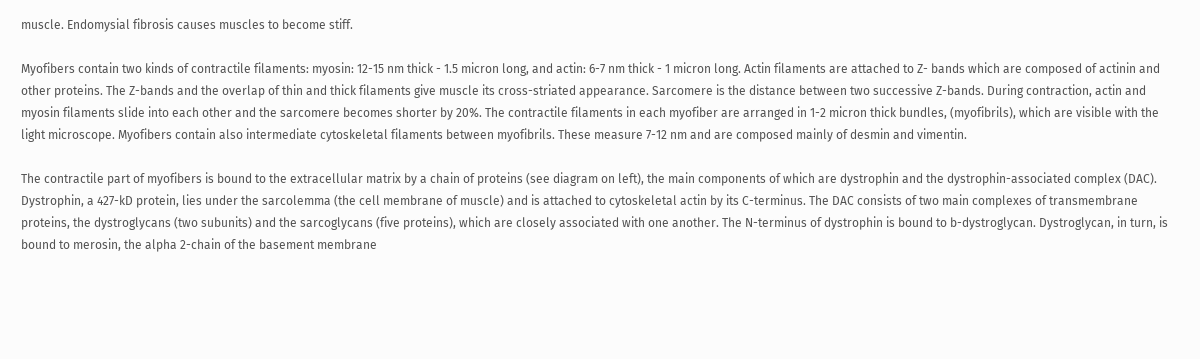muscle. Endomysial fibrosis causes muscles to become stiff.

Myofibers contain two kinds of contractile filaments: myosin: 12-15 nm thick - 1.5 micron long, and actin: 6-7 nm thick - 1 micron long. Actin filaments are attached to Z- bands which are composed of actinin and other proteins. The Z-bands and the overlap of thin and thick filaments give muscle its cross-striated appearance. Sarcomere is the distance between two successive Z-bands. During contraction, actin and myosin filaments slide into each other and the sarcomere becomes shorter by 20%. The contractile filaments in each myofiber are arranged in 1-2 micron thick bundles, (myofibrils), which are visible with the light microscope. Myofibers contain also intermediate cytoskeletal filaments between myofibrils. These measure 7-12 nm and are composed mainly of desmin and vimentin.

The contractile part of myofibers is bound to the extracellular matrix by a chain of proteins (see diagram on left), the main components of which are dystrophin and the dystrophin-associated complex (DAC). Dystrophin, a 427-kD protein, lies under the sarcolemma (the cell membrane of muscle) and is attached to cytoskeletal actin by its C-terminus. The DAC consists of two main complexes of transmembrane proteins, the dystroglycans (two subunits) and the sarcoglycans (five proteins), which are closely associated with one another. The N-terminus of dystrophin is bound to b-dystroglycan. Dystroglycan, in turn, is bound to merosin, the alpha 2-chain of the basement membrane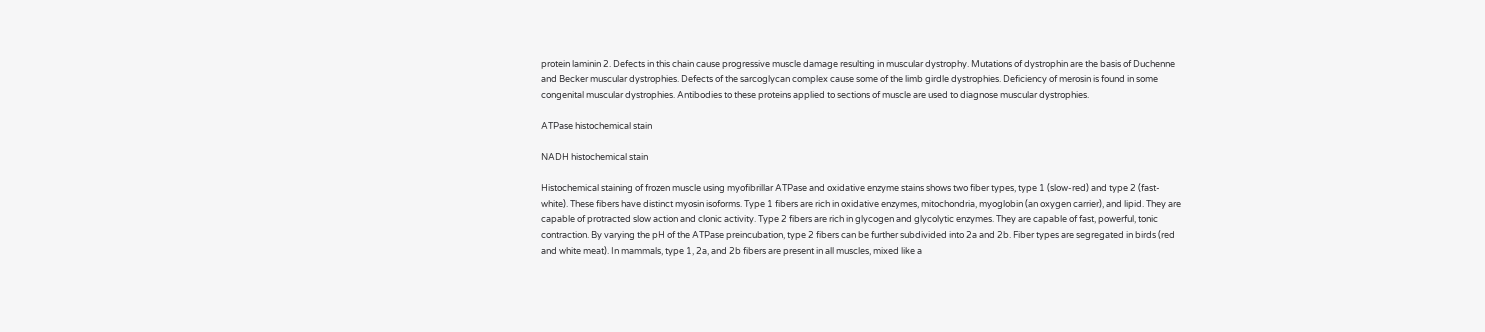protein laminin 2. Defects in this chain cause progressive muscle damage resulting in muscular dystrophy. Mutations of dystrophin are the basis of Duchenne and Becker muscular dystrophies. Defects of the sarcoglycan complex cause some of the limb girdle dystrophies. Deficiency of merosin is found in some congenital muscular dystrophies. Antibodies to these proteins applied to sections of muscle are used to diagnose muscular dystrophies.

ATPase histochemical stain

NADH histochemical stain

Histochemical staining of frozen muscle using myofibrillar ATPase and oxidative enzyme stains shows two fiber types, type 1 (slow-red) and type 2 (fast-white). These fibers have distinct myosin isoforms. Type 1 fibers are rich in oxidative enzymes, mitochondria, myoglobin (an oxygen carrier), and lipid. They are capable of protracted slow action and clonic activity. Type 2 fibers are rich in glycogen and glycolytic enzymes. They are capable of fast, powerful, tonic contraction. By varying the pH of the ATPase preincubation, type 2 fibers can be further subdivided into 2a and 2b. Fiber types are segregated in birds (red and white meat). In mammals, type 1, 2a, and 2b fibers are present in all muscles, mixed like a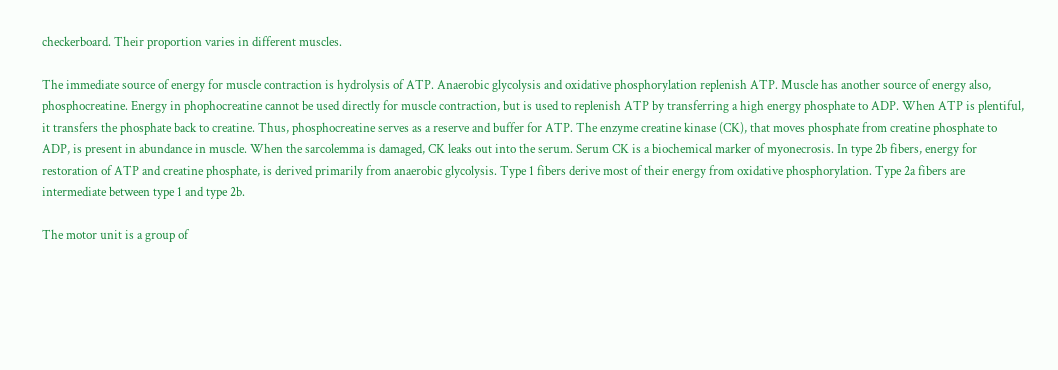checkerboard. Their proportion varies in different muscles.

The immediate source of energy for muscle contraction is hydrolysis of ATP. Anaerobic glycolysis and oxidative phosphorylation replenish ATP. Muscle has another source of energy also, phosphocreatine. Energy in phophocreatine cannot be used directly for muscle contraction, but is used to replenish ATP by transferring a high energy phosphate to ADP. When ATP is plentiful, it transfers the phosphate back to creatine. Thus, phosphocreatine serves as a reserve and buffer for ATP. The enzyme creatine kinase (CK), that moves phosphate from creatine phosphate to ADP, is present in abundance in muscle. When the sarcolemma is damaged, CK leaks out into the serum. Serum CK is a biochemical marker of myonecrosis. In type 2b fibers, energy for restoration of ATP and creatine phosphate, is derived primarily from anaerobic glycolysis. Type 1 fibers derive most of their energy from oxidative phosphorylation. Type 2a fibers are intermediate between type 1 and type 2b.

The motor unit is a group of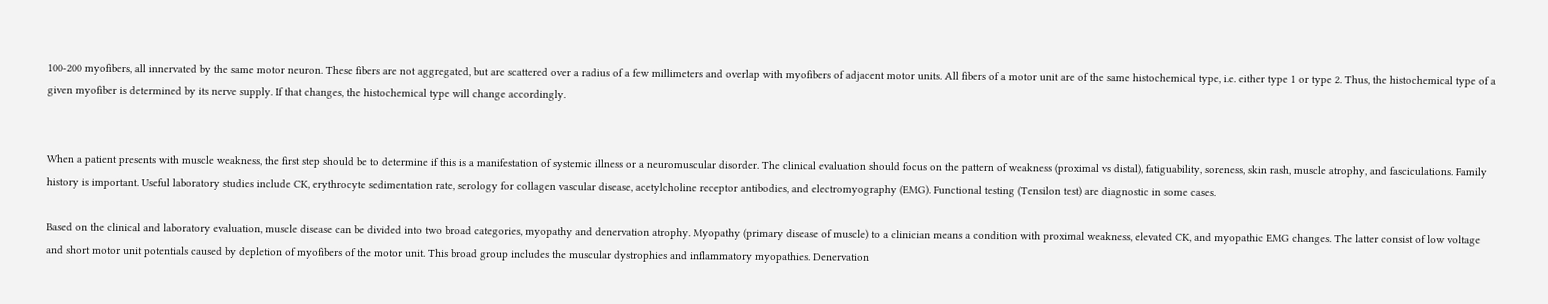100-200 myofibers, all innervated by the same motor neuron. These fibers are not aggregated, but are scattered over a radius of a few millimeters and overlap with myofibers of adjacent motor units. All fibers of a motor unit are of the same histochemical type, i.e. either type 1 or type 2. Thus, the histochemical type of a given myofiber is determined by its nerve supply. If that changes, the histochemical type will change accordingly.


When a patient presents with muscle weakness, the first step should be to determine if this is a manifestation of systemic illness or a neuromuscular disorder. The clinical evaluation should focus on the pattern of weakness (proximal vs distal), fatiguability, soreness, skin rash, muscle atrophy, and fasciculations. Family history is important. Useful laboratory studies include CK, erythrocyte sedimentation rate, serology for collagen vascular disease, acetylcholine receptor antibodies, and electromyography (EMG). Functional testing (Tensilon test) are diagnostic in some cases.

Based on the clinical and laboratory evaluation, muscle disease can be divided into two broad categories, myopathy and denervation atrophy. Myopathy (primary disease of muscle) to a clinician means a condition with proximal weakness, elevated CK, and myopathic EMG changes. The latter consist of low voltage and short motor unit potentials caused by depletion of myofibers of the motor unit. This broad group includes the muscular dystrophies and inflammatory myopathies. Denervation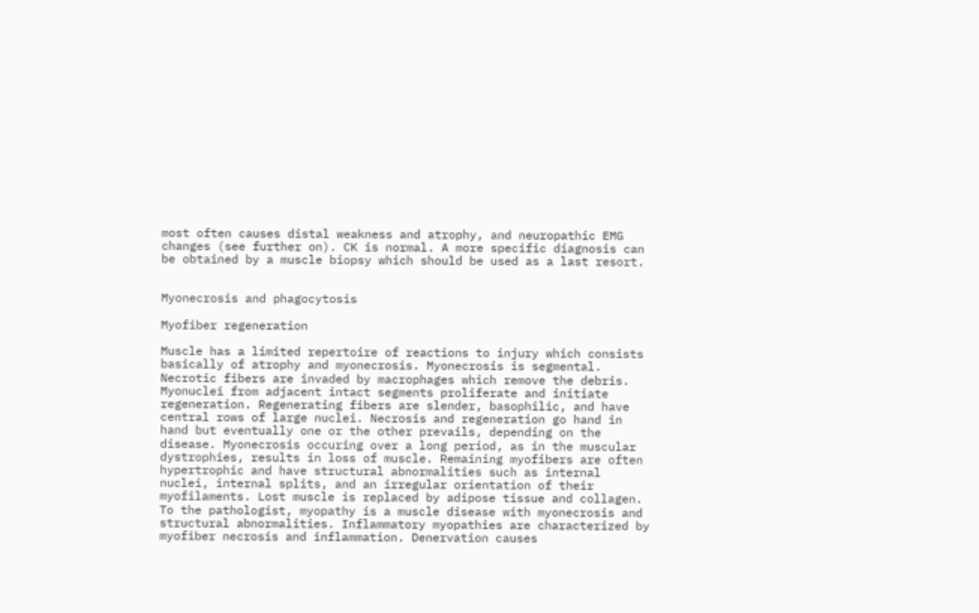most often causes distal weakness and atrophy, and neuropathic EMG changes (see further on). CK is normal. A more specific diagnosis can be obtained by a muscle biopsy which should be used as a last resort.


Myonecrosis and phagocytosis

Myofiber regeneration

Muscle has a limited repertoire of reactions to injury which consists basically of atrophy and myonecrosis. Myonecrosis is segmental. Necrotic fibers are invaded by macrophages which remove the debris. Myonuclei from adjacent intact segments proliferate and initiate regeneration. Regenerating fibers are slender, basophilic, and have central rows of large nuclei. Necrosis and regeneration go hand in hand but eventually one or the other prevails, depending on the disease. Myonecrosis occuring over a long period, as in the muscular dystrophies, results in loss of muscle. Remaining myofibers are often hypertrophic and have structural abnormalities such as internal nuclei, internal splits, and an irregular orientation of their myofilaments. Lost muscle is replaced by adipose tissue and collagen. To the pathologist, myopathy is a muscle disease with myonecrosis and structural abnormalities. Inflammatory myopathies are characterized by myofiber necrosis and inflammation. Denervation causes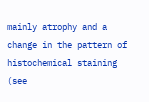mainly atrophy and a change in the pattern of histochemical staining (see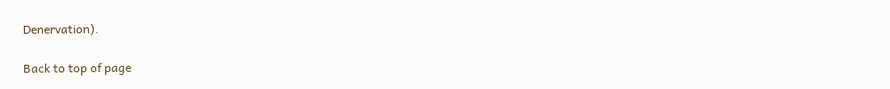Denervation).

Back to top of page